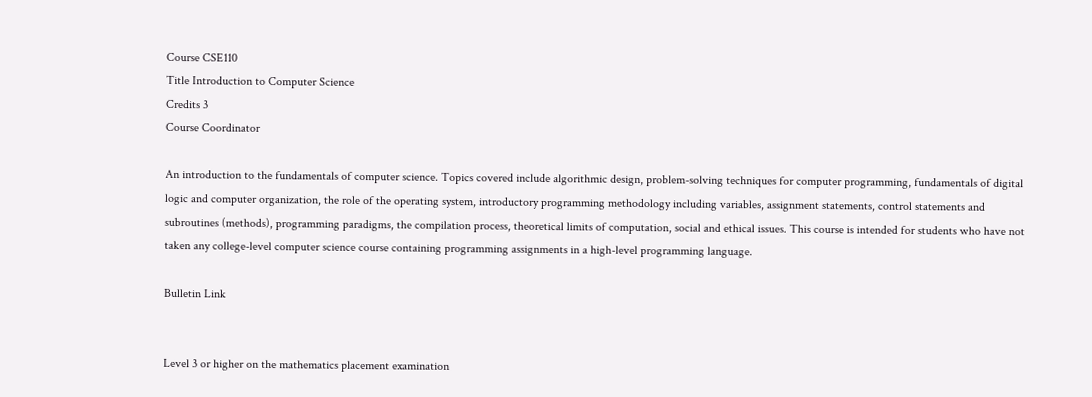Course CSE110
Title Introduction to Computer Science
Credits 3
Course Coordinator

An introduction to the fundamentals of computer science. Topics covered include algorithmic design, problem-solving techniques for computer programming, fundamentals of digital logic and computer organization, the role of the operating system, introductory programming methodology including variables, assignment statements, control statements and subroutines (methods), programming paradigms, the compilation process, theoretical limits of computation, social and ethical issues. This course is intended for students who have not taken any college-level computer science course containing programming assignments in a high-level programming language.

Bulletin Link


Level 3 or higher on the mathematics placement examination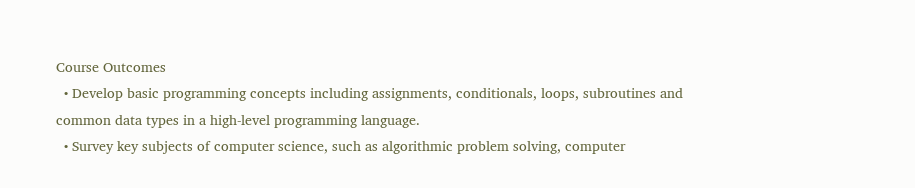Course Outcomes
  • Develop basic programming concepts including assignments, conditionals, loops, subroutines and common data types in a high-level programming language.
  • Survey key subjects of computer science, such as algorithmic problem solving, computer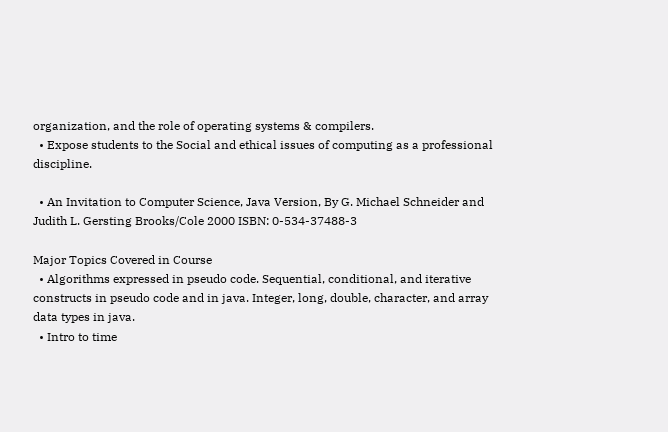organization, and the role of operating systems & compilers.
  • Expose students to the Social and ethical issues of computing as a professional discipline.

  • An Invitation to Computer Science, Java Version, By G. Michael Schneider and Judith L. Gersting Brooks/Cole 2000 ISBN: 0-534-37488-3

Major Topics Covered in Course
  • Algorithms expressed in pseudo code. Sequential, conditional, and iterative constructs in pseudo code and in java. Integer, long, double, character, and array data types in java.
  • Intro to time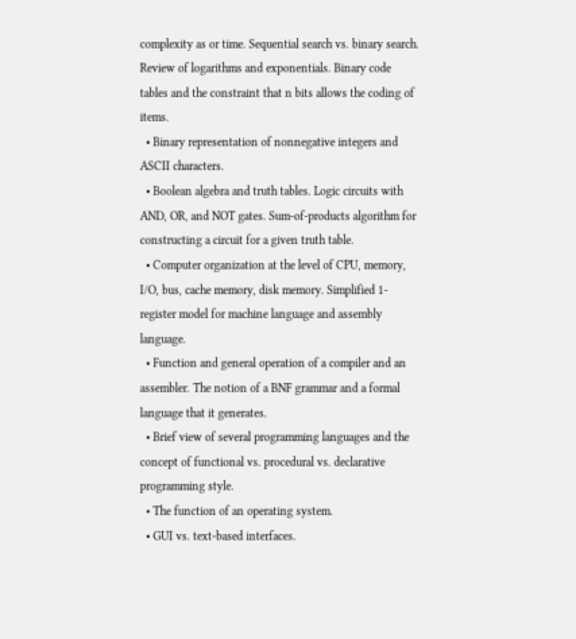complexity as or time. Sequential search vs. binary search. Review of logarithms and exponentials. Binary code tables and the constraint that n bits allows the coding of items.
  • Binary representation of nonnegative integers and ASCII characters.
  • Boolean algebra and truth tables. Logic circuits with AND, OR, and NOT gates. Sum-of-products algorithm for constructing a circuit for a given truth table.
  • Computer organization at the level of CPU, memory, I/O, bus, cache memory, disk memory. Simplified 1-register model for machine language and assembly language.
  • Function and general operation of a compiler and an assembler. The notion of a BNF grammar and a formal language that it generates.
  • Brief view of several programming languages and the concept of functional vs. procedural vs. declarative programming style.
  • The function of an operating system.
  • GUI vs. text-based interfaces.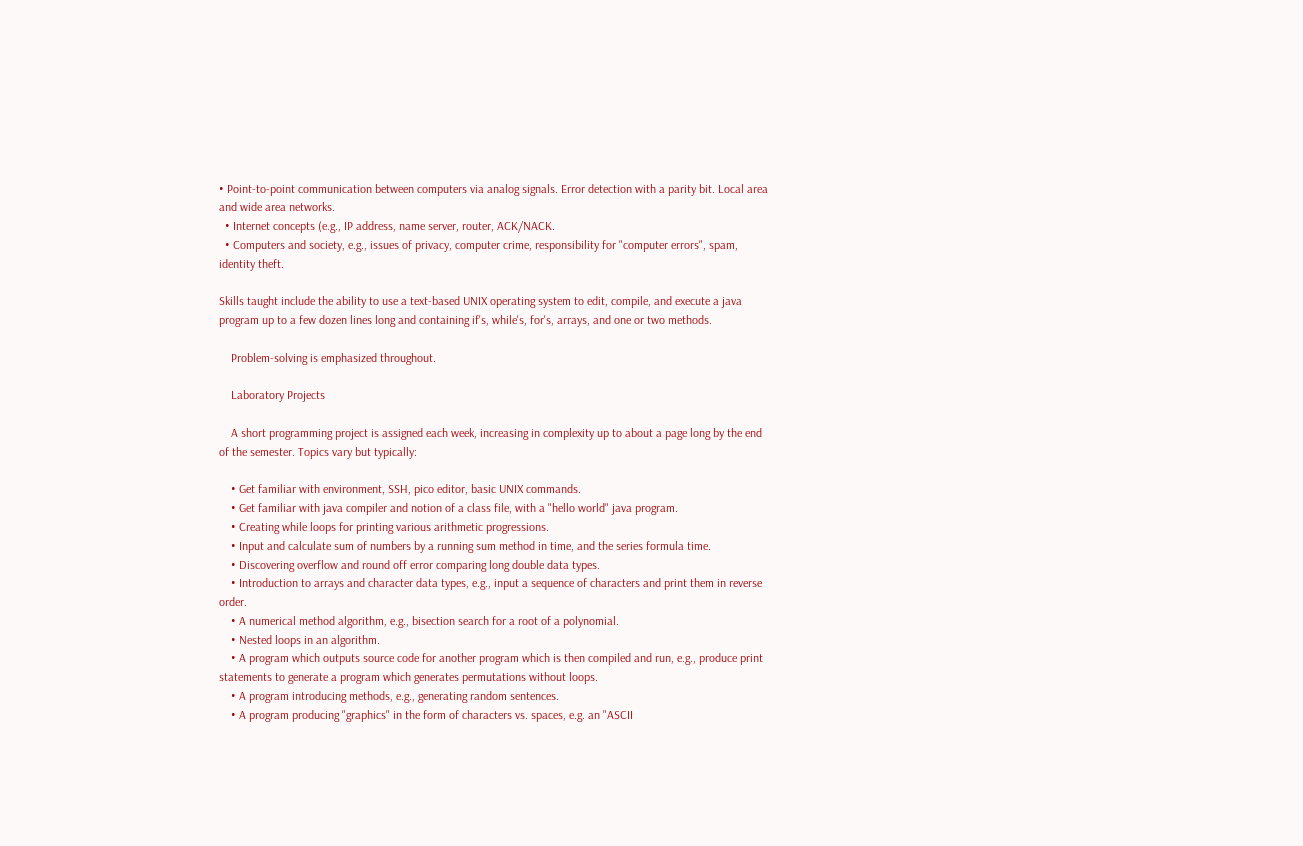• Point-to-point communication between computers via analog signals. Error detection with a parity bit. Local area and wide area networks.
  • Internet concepts (e.g., IP address, name server, router, ACK/NACK.
  • Computers and society, e.g., issues of privacy, computer crime, responsibility for "computer errors", spam, identity theft.

Skills taught include the ability to use a text-based UNIX operating system to edit, compile, and execute a java program up to a few dozen lines long and containing if's, while's, for's, arrays, and one or two methods.

    Problem-solving is emphasized throughout.

    Laboratory Projects

    A short programming project is assigned each week, increasing in complexity up to about a page long by the end of the semester. Topics vary but typically:

    • Get familiar with environment, SSH, pico editor, basic UNIX commands.
    • Get familiar with java compiler and notion of a class file, with a "hello world" java program.
    • Creating while loops for printing various arithmetic progressions.
    • Input and calculate sum of numbers by a running sum method in time, and the series formula time.
    • Discovering overflow and round off error comparing long double data types.
    • Introduction to arrays and character data types, e.g., input a sequence of characters and print them in reverse order.
    • A numerical method algorithm, e.g., bisection search for a root of a polynomial.
    • Nested loops in an algorithm.
    • A program which outputs source code for another program which is then compiled and run, e.g., produce print statements to generate a program which generates permutations without loops.
    • A program introducing methods, e.g., generating random sentences.
    • A program producing "graphics" in the form of characters vs. spaces, e.g. an "ASCII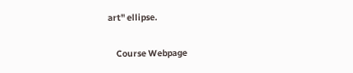art" ellipse.

    Course Webpage